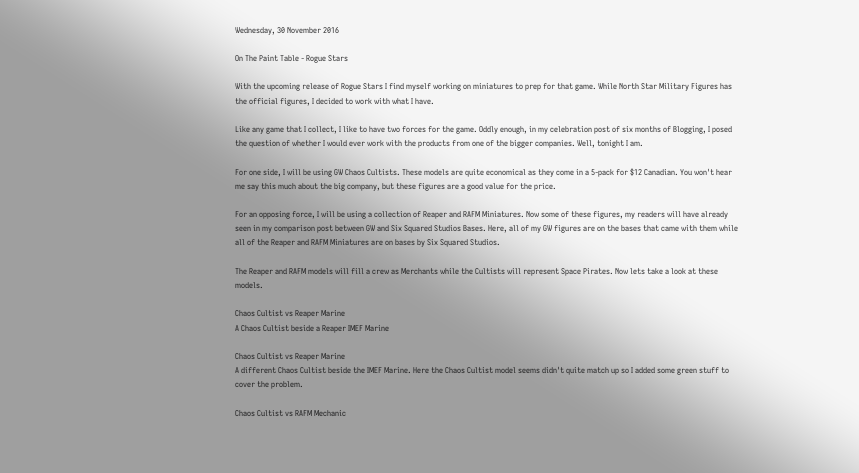Wednesday, 30 November 2016

On The Paint Table - Rogue Stars

With the upcoming release of Rogue Stars I find myself working on miniatures to prep for that game. While North Star Military Figures has the official figures, I decided to work with what I have.

Like any game that I collect, I like to have two forces for the game. Oddly enough, in my celebration post of six months of Blogging, I posed the question of whether I would ever work with the products from one of the bigger companies. Well, tonight I am.

For one side, I will be using GW Chaos Cultists. These models are quite economical as they come in a 5-pack for $12 Canadian. You won't hear me say this much about the big company, but these figures are a good value for the price.

For an opposing force, I will be using a collection of Reaper and RAFM Miniatures. Now some of these figures, my readers will have already seen in my comparison post between GW and Six Squared Studios Bases. Here, all of my GW figures are on the bases that came with them while all of the Reaper and RAFM Miniatures are on bases by Six Squared Studios.

The Reaper and RAFM models will fill a crew as Merchants while the Cultists will represent Space Pirates. Now lets take a look at these models.

Chaos Cultist vs Reaper Marine
A Chaos Cultist beside a Reaper IMEF Marine

Chaos Cultist vs Reaper Marine
A different Chaos Cultist beside the IMEF Marine. Here the Chaos Cultist model seems didn't quite match up so I added some green stuff to cover the problem.

Chaos Cultist vs RAFM Mechanic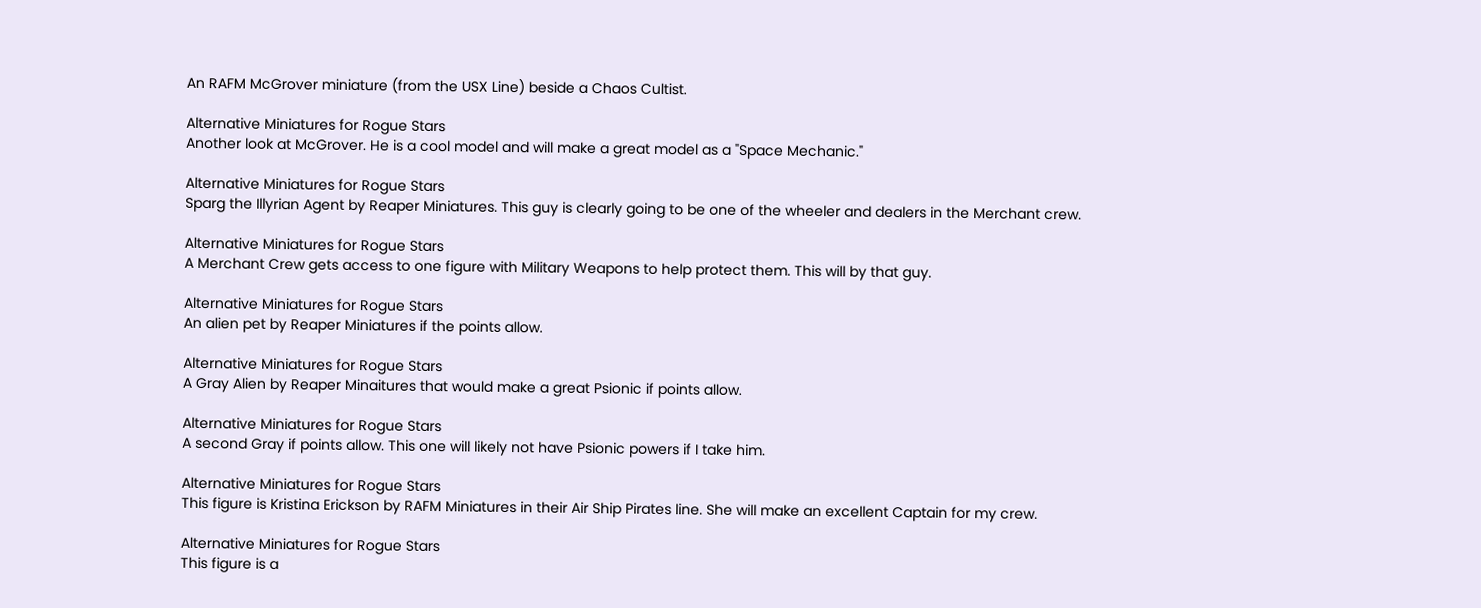An RAFM McGrover miniature (from the USX Line) beside a Chaos Cultist.

Alternative Miniatures for Rogue Stars
Another look at McGrover. He is a cool model and will make a great model as a "Space Mechanic."

Alternative Miniatures for Rogue Stars
Sparg the Illyrian Agent by Reaper Miniatures. This guy is clearly going to be one of the wheeler and dealers in the Merchant crew.

Alternative Miniatures for Rogue Stars
A Merchant Crew gets access to one figure with Military Weapons to help protect them. This will by that guy.

Alternative Miniatures for Rogue Stars
An alien pet by Reaper Miniatures if the points allow.

Alternative Miniatures for Rogue Stars
A Gray Alien by Reaper Minaitures that would make a great Psionic if points allow.

Alternative Miniatures for Rogue Stars
A second Gray if points allow. This one will likely not have Psionic powers if I take him.

Alternative Miniatures for Rogue Stars
This figure is Kristina Erickson by RAFM Miniatures in their Air Ship Pirates line. She will make an excellent Captain for my crew.

Alternative Miniatures for Rogue Stars
This figure is a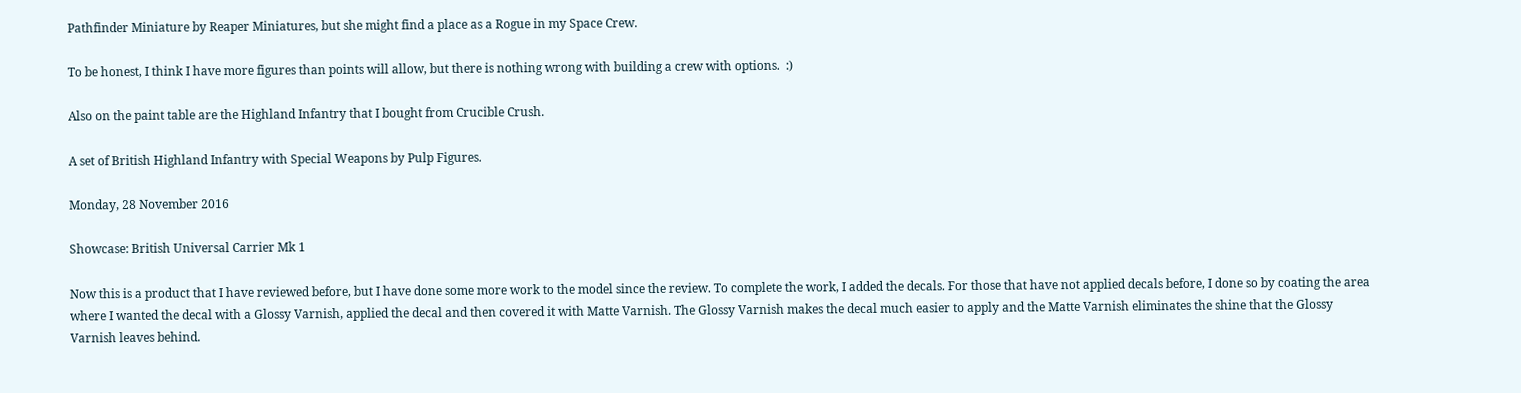Pathfinder Miniature by Reaper Miniatures, but she might find a place as a Rogue in my Space Crew.

To be honest, I think I have more figures than points will allow, but there is nothing wrong with building a crew with options.  :)

Also on the paint table are the Highland Infantry that I bought from Crucible Crush.

A set of British Highland Infantry with Special Weapons by Pulp Figures.

Monday, 28 November 2016

Showcase: British Universal Carrier Mk 1

Now this is a product that I have reviewed before, but I have done some more work to the model since the review. To complete the work, I added the decals. For those that have not applied decals before, I done so by coating the area where I wanted the decal with a Glossy Varnish, applied the decal and then covered it with Matte Varnish. The Glossy Varnish makes the decal much easier to apply and the Matte Varnish eliminates the shine that the Glossy Varnish leaves behind.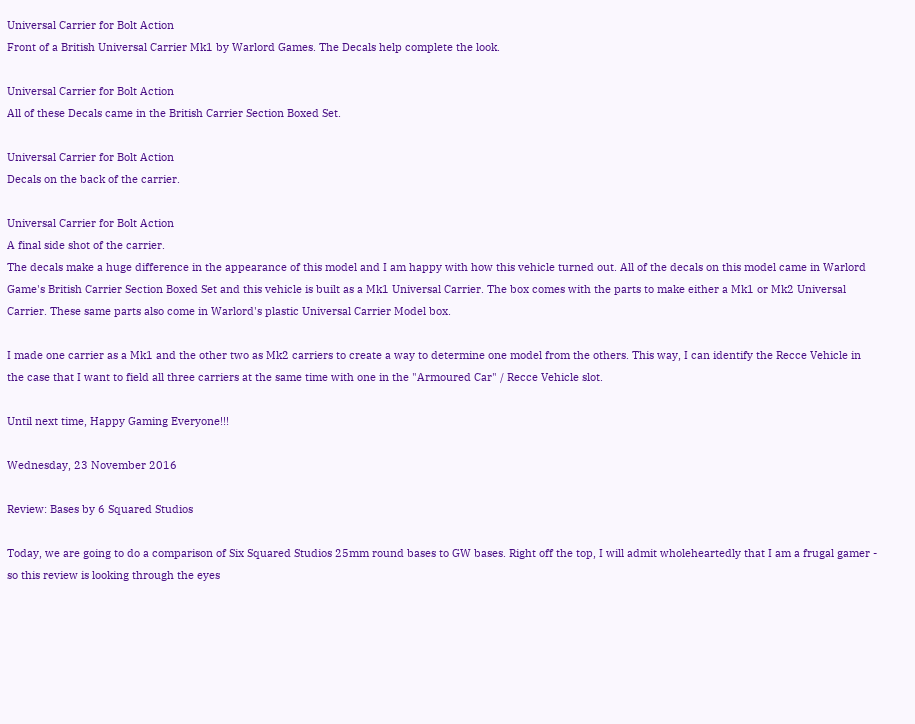Universal Carrier for Bolt Action
Front of a British Universal Carrier Mk1 by Warlord Games. The Decals help complete the look.

Universal Carrier for Bolt Action
All of these Decals came in the British Carrier Section Boxed Set.

Universal Carrier for Bolt Action
Decals on the back of the carrier.

Universal Carrier for Bolt Action
A final side shot of the carrier.
The decals make a huge difference in the appearance of this model and I am happy with how this vehicle turned out. All of the decals on this model came in Warlord Game's British Carrier Section Boxed Set and this vehicle is built as a Mk1 Universal Carrier. The box comes with the parts to make either a Mk1 or Mk2 Universal Carrier. These same parts also come in Warlord's plastic Universal Carrier Model box.

I made one carrier as a Mk1 and the other two as Mk2 carriers to create a way to determine one model from the others. This way, I can identify the Recce Vehicle in the case that I want to field all three carriers at the same time with one in the "Armoured Car" / Recce Vehicle slot.

Until next time, Happy Gaming Everyone!!!

Wednesday, 23 November 2016

Review: Bases by 6 Squared Studios

Today, we are going to do a comparison of Six Squared Studios 25mm round bases to GW bases. Right off the top, I will admit wholeheartedly that I am a frugal gamer - so this review is looking through the eyes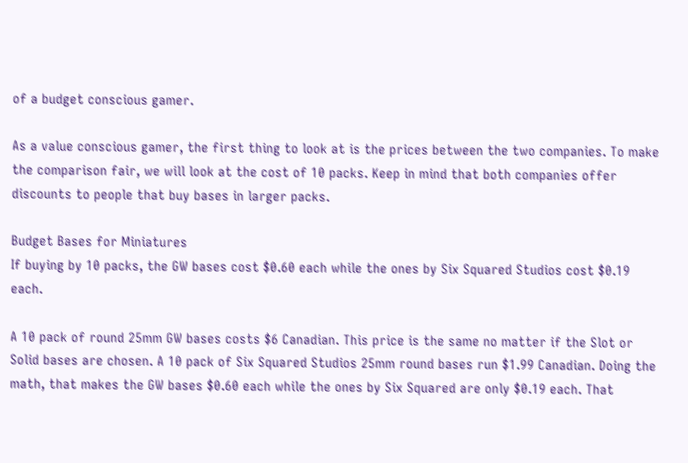of a budget conscious gamer.

As a value conscious gamer, the first thing to look at is the prices between the two companies. To make the comparison fair, we will look at the cost of 10 packs. Keep in mind that both companies offer discounts to people that buy bases in larger packs.

Budget Bases for Miniatures
If buying by 10 packs, the GW bases cost $0.60 each while the ones by Six Squared Studios cost $0.19 each.

A 10 pack of round 25mm GW bases costs $6 Canadian. This price is the same no matter if the Slot or Solid bases are chosen. A 10 pack of Six Squared Studios 25mm round bases run $1.99 Canadian. Doing the math, that makes the GW bases $0.60 each while the ones by Six Squared are only $0.19 each. That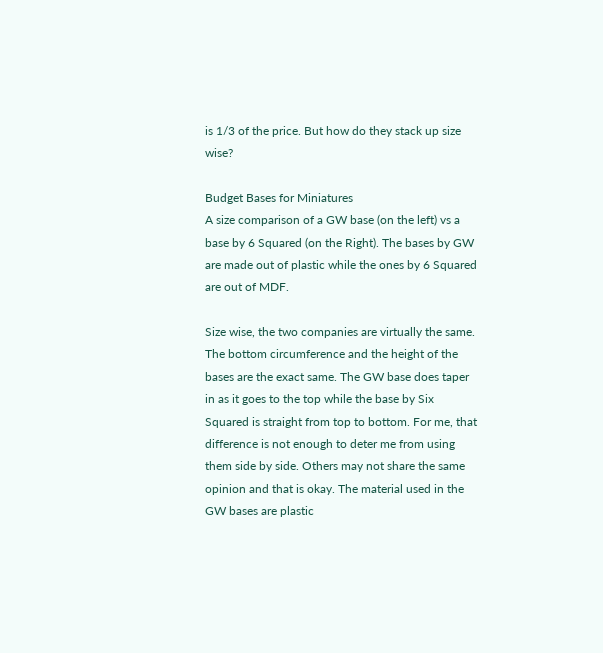is 1/3 of the price. But how do they stack up size wise?

Budget Bases for Miniatures
A size comparison of a GW base (on the left) vs a base by 6 Squared (on the Right). The bases by GW are made out of plastic while the ones by 6 Squared are out of MDF.

Size wise, the two companies are virtually the same. The bottom circumference and the height of the bases are the exact same. The GW base does taper in as it goes to the top while the base by Six Squared is straight from top to bottom. For me, that difference is not enough to deter me from using them side by side. Others may not share the same opinion and that is okay. The material used in the GW bases are plastic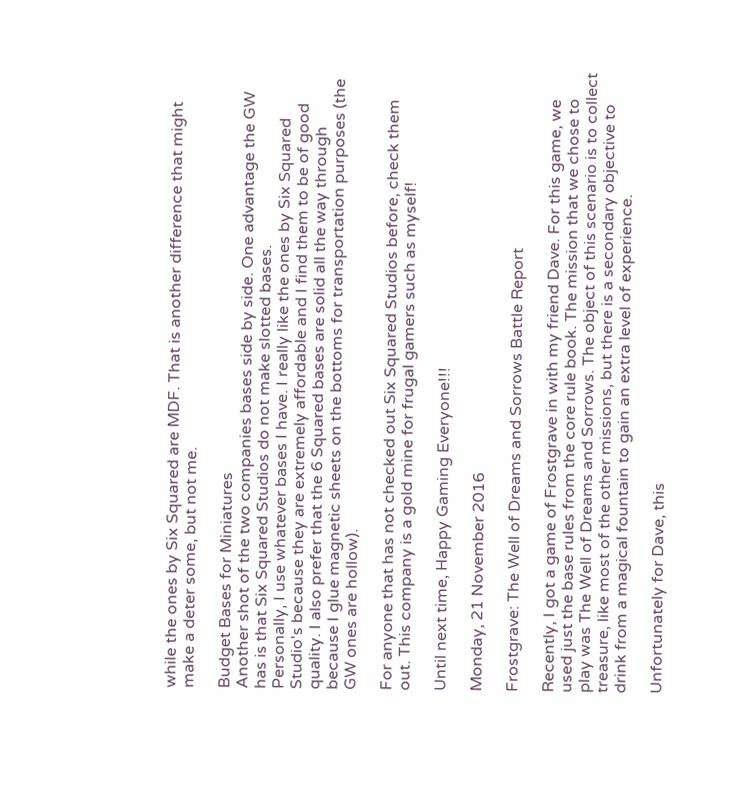while the ones by Six Squared are MDF. That is another difference that might make a deter some, but not me.

Budget Bases for Miniatures
Another shot of the two companies bases side by side. One advantage the GW has is that Six Squared Studios do not make slotted bases.
Personally, I use whatever bases I have. I really like the ones by Six Squared Studio's because they are extremely affordable and I find them to be of good quality. I also prefer that the 6 Squared bases are solid all the way through because I glue magnetic sheets on the bottoms for transportation purposes (the GW ones are hollow).

For anyone that has not checked out Six Squared Studios before, check them out. This company is a gold mine for frugal gamers such as myself!

Until next time, Happy Gaming Everyone!!!

Monday, 21 November 2016

Frostgrave: The Well of Dreams and Sorrows Battle Report

Recently, I got a game of Frostgrave in with my friend Dave. For this game, we used just the base rules from the core rule book. The mission that we chose to play was The Well of Dreams and Sorrows. The object of this scenario is to collect treasure, like most of the other missions, but there is a secondary objective to drink from a magical fountain to gain an extra level of experience.

Unfortunately for Dave, this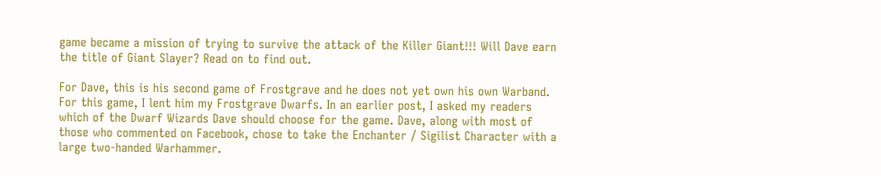game became a mission of trying to survive the attack of the Killer Giant!!! Will Dave earn the title of Giant Slayer? Read on to find out.

For Dave, this is his second game of Frostgrave and he does not yet own his own Warband. For this game, I lent him my Frostgrave Dwarfs. In an earlier post, I asked my readers which of the Dwarf Wizards Dave should choose for the game. Dave, along with most of those who commented on Facebook, chose to take the Enchanter / Sigilist Character with a large two-handed Warhammer.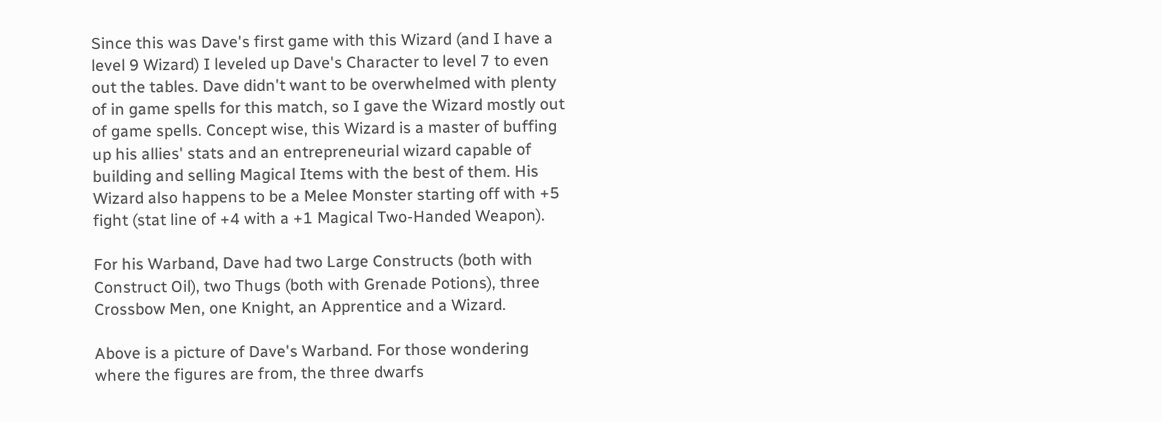Since this was Dave's first game with this Wizard (and I have a level 9 Wizard) I leveled up Dave's Character to level 7 to even out the tables. Dave didn't want to be overwhelmed with plenty of in game spells for this match, so I gave the Wizard mostly out of game spells. Concept wise, this Wizard is a master of buffing up his allies' stats and an entrepreneurial wizard capable of building and selling Magical Items with the best of them. His Wizard also happens to be a Melee Monster starting off with +5 fight (stat line of +4 with a +1 Magical Two-Handed Weapon).

For his Warband, Dave had two Large Constructs (both with Construct Oil), two Thugs (both with Grenade Potions), three Crossbow Men, one Knight, an Apprentice and a Wizard.

Above is a picture of Dave's Warband. For those wondering where the figures are from, the three dwarfs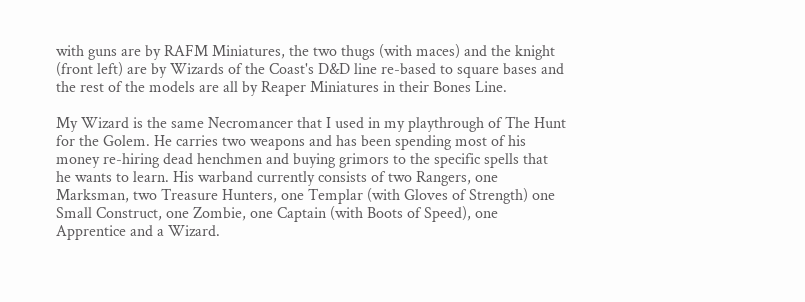with guns are by RAFM Miniatures, the two thugs (with maces) and the knight (front left) are by Wizards of the Coast's D&D line re-based to square bases and the rest of the models are all by Reaper Miniatures in their Bones Line.

My Wizard is the same Necromancer that I used in my playthrough of The Hunt for the Golem. He carries two weapons and has been spending most of his money re-hiring dead henchmen and buying grimors to the specific spells that he wants to learn. His warband currently consists of two Rangers, one Marksman, two Treasure Hunters, one Templar (with Gloves of Strength) one Small Construct, one Zombie, one Captain (with Boots of Speed), one Apprentice and a Wizard.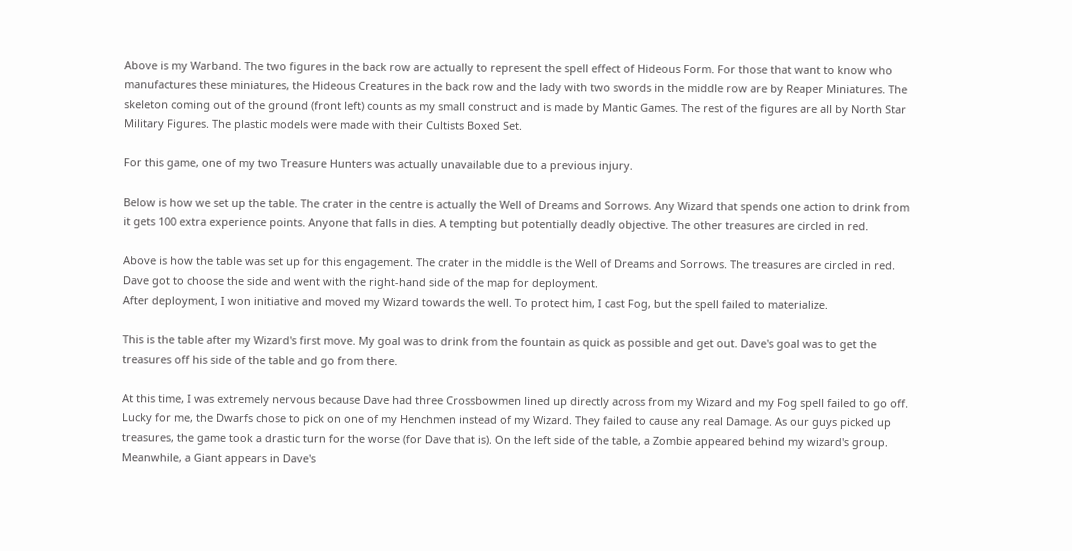Above is my Warband. The two figures in the back row are actually to represent the spell effect of Hideous Form. For those that want to know who manufactures these miniatures, the Hideous Creatures in the back row and the lady with two swords in the middle row are by Reaper Miniatures. The skeleton coming out of the ground (front left) counts as my small construct and is made by Mantic Games. The rest of the figures are all by North Star Military Figures. The plastic models were made with their Cultists Boxed Set.

For this game, one of my two Treasure Hunters was actually unavailable due to a previous injury.

Below is how we set up the table. The crater in the centre is actually the Well of Dreams and Sorrows. Any Wizard that spends one action to drink from it gets 100 extra experience points. Anyone that falls in dies. A tempting but potentially deadly objective. The other treasures are circled in red.

Above is how the table was set up for this engagement. The crater in the middle is the Well of Dreams and Sorrows. The treasures are circled in red. Dave got to choose the side and went with the right-hand side of the map for deployment.
After deployment, I won initiative and moved my Wizard towards the well. To protect him, I cast Fog, but the spell failed to materialize.

This is the table after my Wizard's first move. My goal was to drink from the fountain as quick as possible and get out. Dave's goal was to get the treasures off his side of the table and go from there.

At this time, I was extremely nervous because Dave had three Crossbowmen lined up directly across from my Wizard and my Fog spell failed to go off. Lucky for me, the Dwarfs chose to pick on one of my Henchmen instead of my Wizard. They failed to cause any real Damage. As our guys picked up treasures, the game took a drastic turn for the worse (for Dave that is). On the left side of the table, a Zombie appeared behind my wizard's group. Meanwhile, a Giant appears in Dave's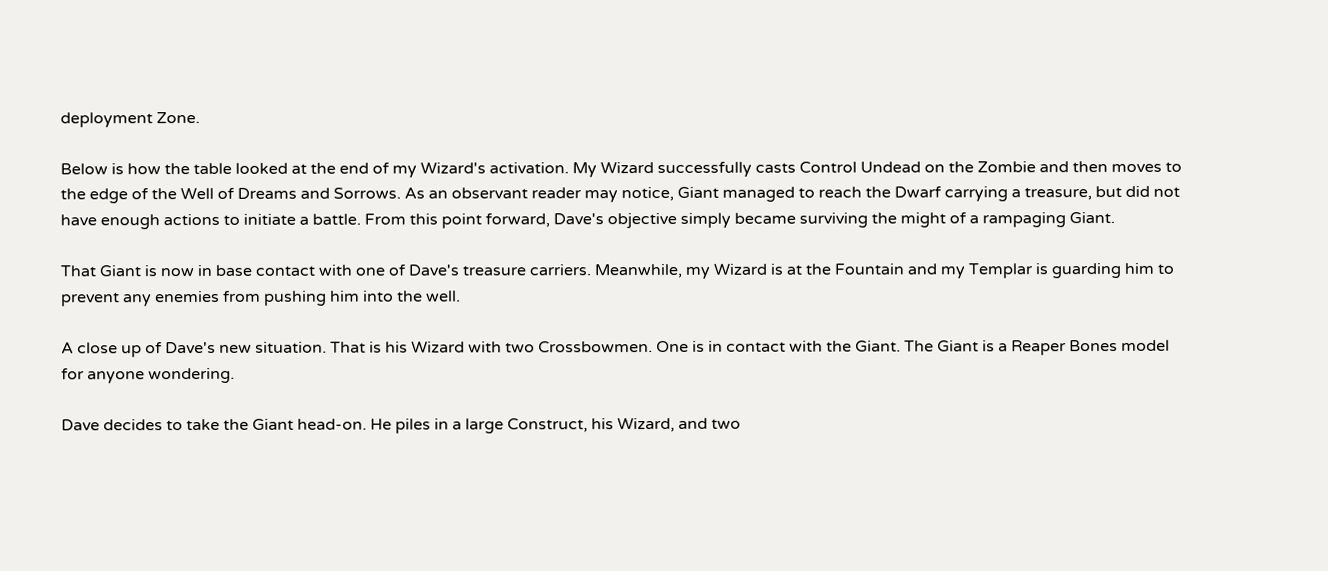deployment Zone.

Below is how the table looked at the end of my Wizard's activation. My Wizard successfully casts Control Undead on the Zombie and then moves to the edge of the Well of Dreams and Sorrows. As an observant reader may notice, Giant managed to reach the Dwarf carrying a treasure, but did not have enough actions to initiate a battle. From this point forward, Dave's objective simply became surviving the might of a rampaging Giant.

That Giant is now in base contact with one of Dave's treasure carriers. Meanwhile, my Wizard is at the Fountain and my Templar is guarding him to prevent any enemies from pushing him into the well.

A close up of Dave's new situation. That is his Wizard with two Crossbowmen. One is in contact with the Giant. The Giant is a Reaper Bones model for anyone wondering.

Dave decides to take the Giant head-on. He piles in a large Construct, his Wizard, and two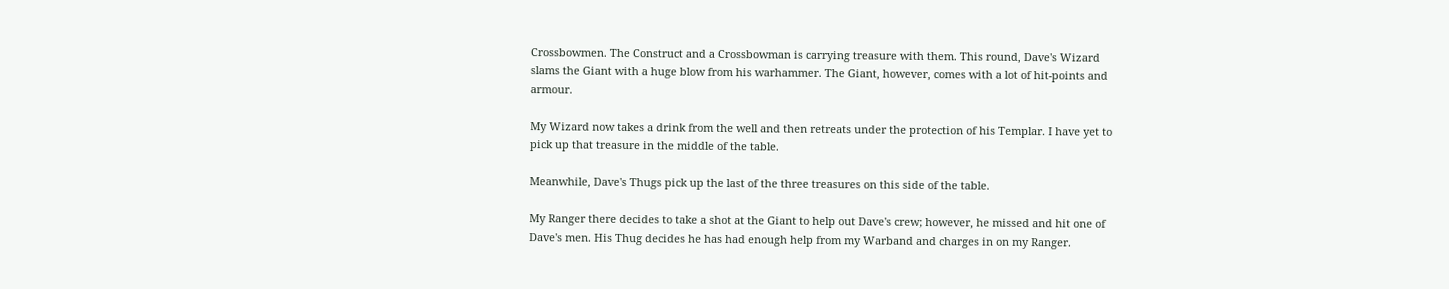Crossbowmen. The Construct and a Crossbowman is carrying treasure with them. This round, Dave's Wizard slams the Giant with a huge blow from his warhammer. The Giant, however, comes with a lot of hit-points and armour.

My Wizard now takes a drink from the well and then retreats under the protection of his Templar. I have yet to pick up that treasure in the middle of the table.

Meanwhile, Dave's Thugs pick up the last of the three treasures on this side of the table.

My Ranger there decides to take a shot at the Giant to help out Dave's crew; however, he missed and hit one of Dave's men. His Thug decides he has had enough help from my Warband and charges in on my Ranger.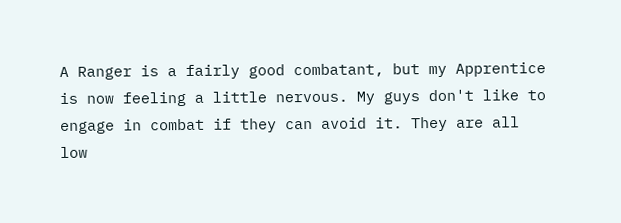A Ranger is a fairly good combatant, but my Apprentice is now feeling a little nervous. My guys don't like to engage in combat if they can avoid it. They are all low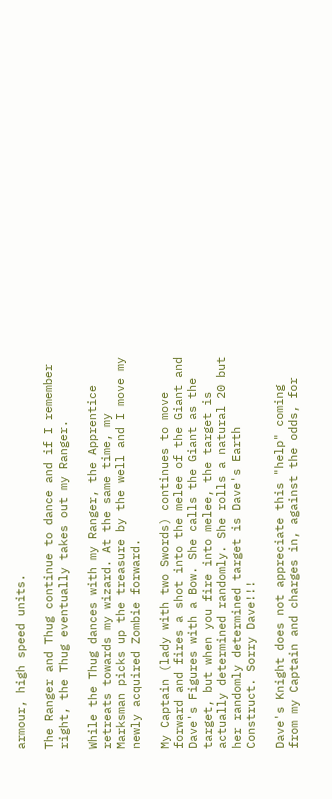armour, high speed units.

The Ranger and Thug continue to dance and if I remember right, the Thug eventually takes out my Ranger.

While the Thug dances with my Ranger, the Apprentice retreats towards my wizard. At the same time, my Marksman picks up the treasure by the well and I move my newly acquired Zombie forward.

My Captain (lady with two Swords) continues to move forward and fires a shot into the melee of the Giant and Dave's Figures with a Bow. She calls the Giant as the target, but when you fire into melee, the target is actually determined randomly. She rolls a natural 20 but her randomly determined target is Dave's Earth Construct. Sorry Dave!!!

Dave's Knight does not appreciate this "help" coming from my Captain and charges in, against the odds, for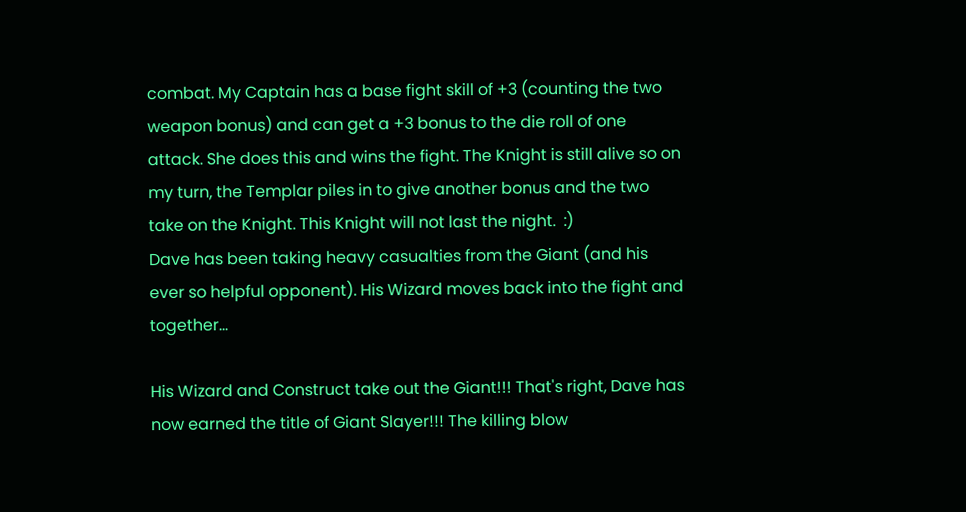combat. My Captain has a base fight skill of +3 (counting the two weapon bonus) and can get a +3 bonus to the die roll of one attack. She does this and wins the fight. The Knight is still alive so on my turn, the Templar piles in to give another bonus and the two take on the Knight. This Knight will not last the night.  :)
Dave has been taking heavy casualties from the Giant (and his ever so helpful opponent). His Wizard moves back into the fight and together...

His Wizard and Construct take out the Giant!!! That's right, Dave has now earned the title of Giant Slayer!!! The killing blow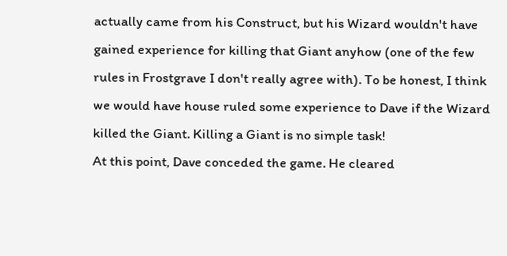actually came from his Construct, but his Wizard wouldn't have gained experience for killing that Giant anyhow (one of the few rules in Frostgrave I don't really agree with). To be honest, I think we would have house ruled some experience to Dave if the Wizard killed the Giant. Killing a Giant is no simple task!
At this point, Dave conceded the game. He cleared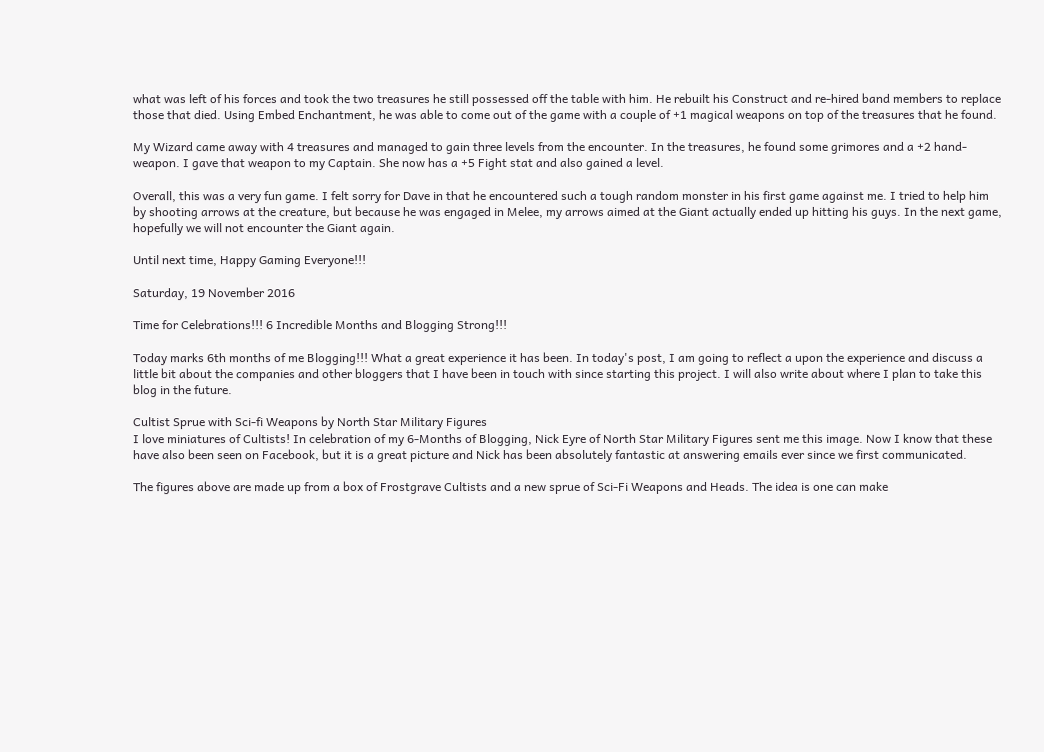what was left of his forces and took the two treasures he still possessed off the table with him. He rebuilt his Construct and re-hired band members to replace those that died. Using Embed Enchantment, he was able to come out of the game with a couple of +1 magical weapons on top of the treasures that he found.

My Wizard came away with 4 treasures and managed to gain three levels from the encounter. In the treasures, he found some grimores and a +2 hand-weapon. I gave that weapon to my Captain. She now has a +5 Fight stat and also gained a level.

Overall, this was a very fun game. I felt sorry for Dave in that he encountered such a tough random monster in his first game against me. I tried to help him by shooting arrows at the creature, but because he was engaged in Melee, my arrows aimed at the Giant actually ended up hitting his guys. In the next game, hopefully we will not encounter the Giant again.

Until next time, Happy Gaming Everyone!!!

Saturday, 19 November 2016

Time for Celebrations!!! 6 Incredible Months and Blogging Strong!!!

Today marks 6th months of me Blogging!!! What a great experience it has been. In today's post, I am going to reflect a upon the experience and discuss a little bit about the companies and other bloggers that I have been in touch with since starting this project. I will also write about where I plan to take this blog in the future.

Cultist Sprue with Sci-fi Weapons by North Star Military Figures
I love miniatures of Cultists! In celebration of my 6-Months of Blogging, Nick Eyre of North Star Military Figures sent me this image. Now I know that these have also been seen on Facebook, but it is a great picture and Nick has been absolutely fantastic at answering emails ever since we first communicated.

The figures above are made up from a box of Frostgrave Cultists and a new sprue of Sci-Fi Weapons and Heads. The idea is one can make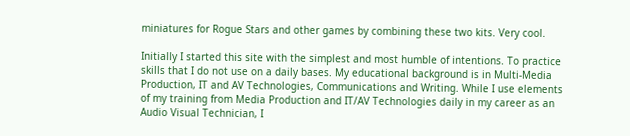miniatures for Rogue Stars and other games by combining these two kits. Very cool.

Initially I started this site with the simplest and most humble of intentions. To practice skills that I do not use on a daily bases. My educational background is in Multi-Media Production, IT and AV Technologies, Communications and Writing. While I use elements of my training from Media Production and IT/AV Technologies daily in my career as an Audio Visual Technician, I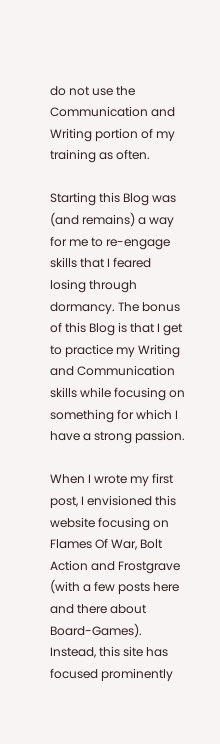do not use the Communication and Writing portion of my training as often.

Starting this Blog was (and remains) a way for me to re-engage skills that I feared losing through dormancy. The bonus of this Blog is that I get to practice my Writing and Communication skills while focusing on something for which I have a strong passion.

When I wrote my first post, I envisioned this website focusing on Flames Of War, Bolt Action and Frostgrave (with a few posts here and there about Board-Games). Instead, this site has focused prominently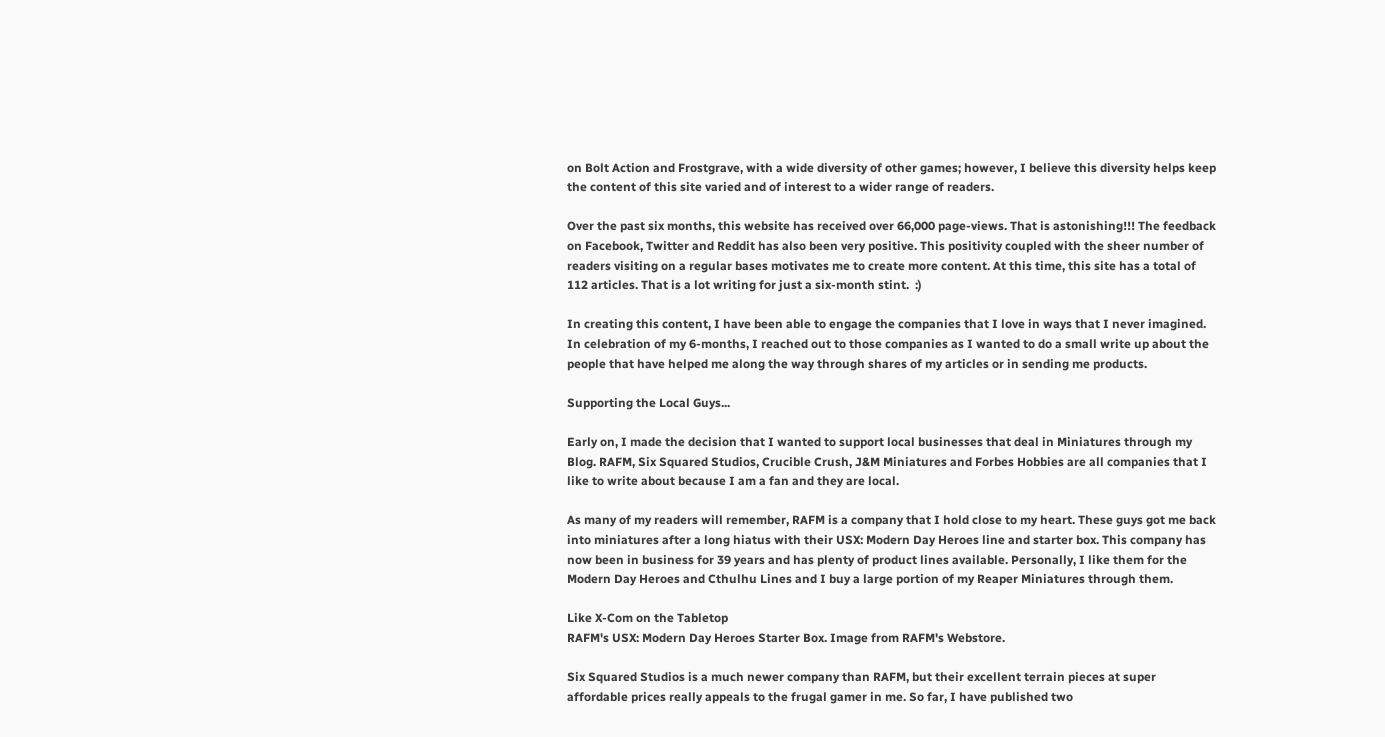on Bolt Action and Frostgrave, with a wide diversity of other games; however, I believe this diversity helps keep the content of this site varied and of interest to a wider range of readers.

Over the past six months, this website has received over 66,000 page-views. That is astonishing!!! The feedback on Facebook, Twitter and Reddit has also been very positive. This positivity coupled with the sheer number of readers visiting on a regular bases motivates me to create more content. At this time, this site has a total of 112 articles. That is a lot writing for just a six-month stint.  :)

In creating this content, I have been able to engage the companies that I love in ways that I never imagined. In celebration of my 6-months, I reached out to those companies as I wanted to do a small write up about the people that have helped me along the way through shares of my articles or in sending me products.

Supporting the Local Guys...

Early on, I made the decision that I wanted to support local businesses that deal in Miniatures through my Blog. RAFM, Six Squared Studios, Crucible Crush, J&M Miniatures and Forbes Hobbies are all companies that I like to write about because I am a fan and they are local.

As many of my readers will remember, RAFM is a company that I hold close to my heart. These guys got me back into miniatures after a long hiatus with their USX: Modern Day Heroes line and starter box. This company has now been in business for 39 years and has plenty of product lines available. Personally, I like them for the Modern Day Heroes and Cthulhu Lines and I buy a large portion of my Reaper Miniatures through them.

Like X-Com on the Tabletop
RAFM's USX: Modern Day Heroes Starter Box. Image from RAFM's Webstore.

Six Squared Studios is a much newer company than RAFM, but their excellent terrain pieces at super affordable prices really appeals to the frugal gamer in me. So far, I have published two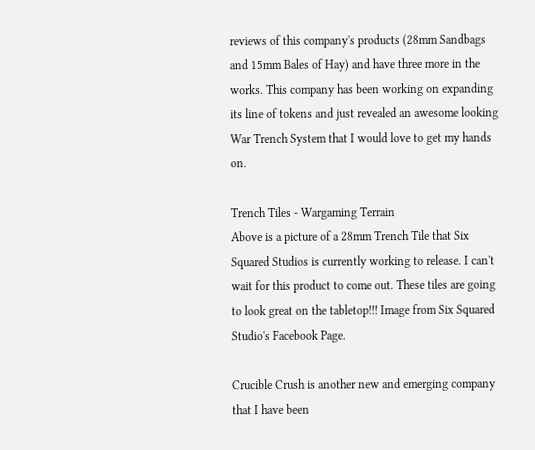reviews of this company's products (28mm Sandbags and 15mm Bales of Hay) and have three more in the works. This company has been working on expanding its line of tokens and just revealed an awesome looking War Trench System that I would love to get my hands on.

Trench Tiles - Wargaming Terrain
Above is a picture of a 28mm Trench Tile that Six Squared Studios is currently working to release. I can't wait for this product to come out. These tiles are going to look great on the tabletop!!! Image from Six Squared Studio's Facebook Page.

Crucible Crush is another new and emerging company that I have been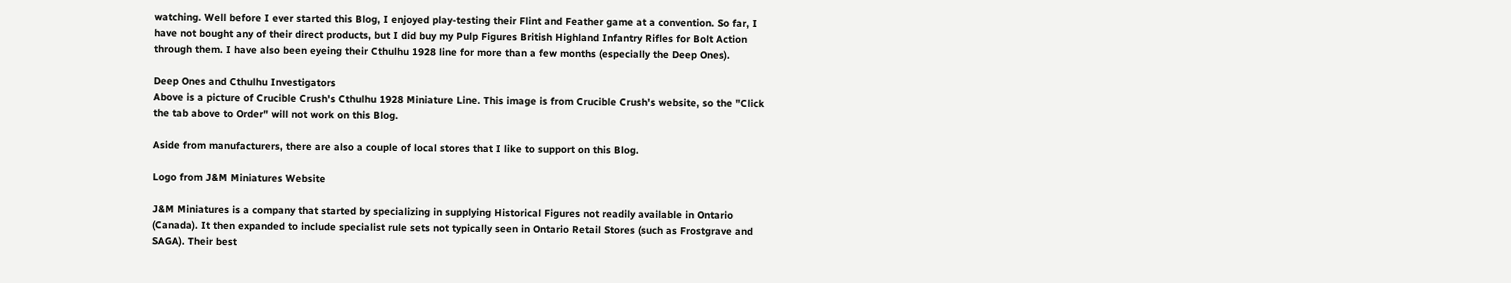watching. Well before I ever started this Blog, I enjoyed play-testing their Flint and Feather game at a convention. So far, I have not bought any of their direct products, but I did buy my Pulp Figures British Highland Infantry Rifles for Bolt Action through them. I have also been eyeing their Cthulhu 1928 line for more than a few months (especially the Deep Ones).

Deep Ones and Cthulhu Investigators
Above is a picture of Crucible Crush's Cthulhu 1928 Miniature Line. This image is from Crucible Crush's website, so the "Click the tab above to Order" will not work on this Blog.

Aside from manufacturers, there are also a couple of local stores that I like to support on this Blog.

Logo from J&M Miniatures Website

J&M Miniatures is a company that started by specializing in supplying Historical Figures not readily available in Ontario (Canada). It then expanded to include specialist rule sets not typically seen in Ontario Retail Stores (such as Frostgrave and SAGA). Their best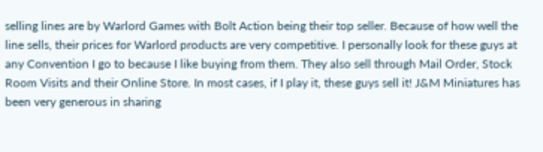selling lines are by Warlord Games with Bolt Action being their top seller. Because of how well the line sells, their prices for Warlord products are very competitive. I personally look for these guys at any Convention I go to because I like buying from them. They also sell through Mail Order, Stock Room Visits and their Online Store. In most cases, if I play it, these guys sell it! J&M Miniatures has been very generous in sharing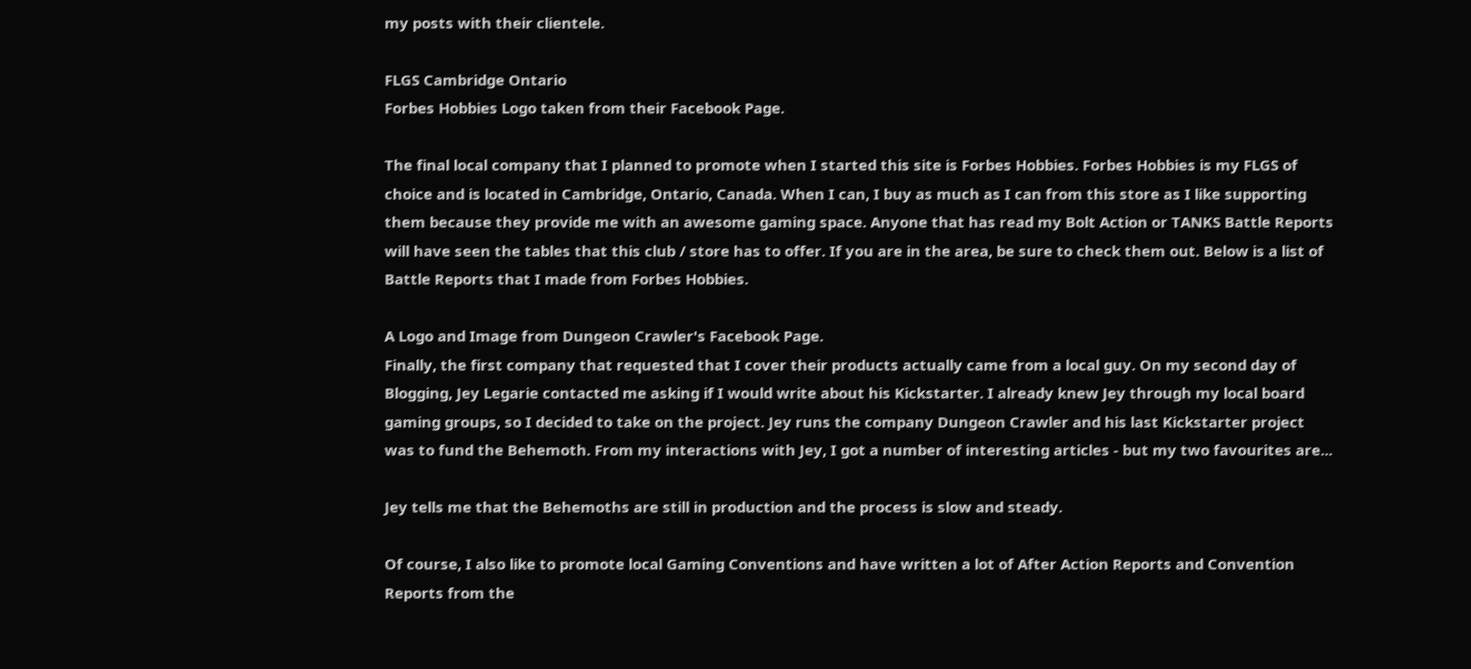my posts with their clientele.

FLGS Cambridge Ontario
Forbes Hobbies Logo taken from their Facebook Page.

The final local company that I planned to promote when I started this site is Forbes Hobbies. Forbes Hobbies is my FLGS of choice and is located in Cambridge, Ontario, Canada. When I can, I buy as much as I can from this store as I like supporting them because they provide me with an awesome gaming space. Anyone that has read my Bolt Action or TANKS Battle Reports will have seen the tables that this club / store has to offer. If you are in the area, be sure to check them out. Below is a list of Battle Reports that I made from Forbes Hobbies.

A Logo and Image from Dungeon Crawler's Facebook Page.
Finally, the first company that requested that I cover their products actually came from a local guy. On my second day of Blogging, Jey Legarie contacted me asking if I would write about his Kickstarter. I already knew Jey through my local board gaming groups, so I decided to take on the project. Jey runs the company Dungeon Crawler and his last Kickstarter project was to fund the Behemoth. From my interactions with Jey, I got a number of interesting articles - but my two favourites are...

Jey tells me that the Behemoths are still in production and the process is slow and steady.

Of course, I also like to promote local Gaming Conventions and have written a lot of After Action Reports and Convention Reports from the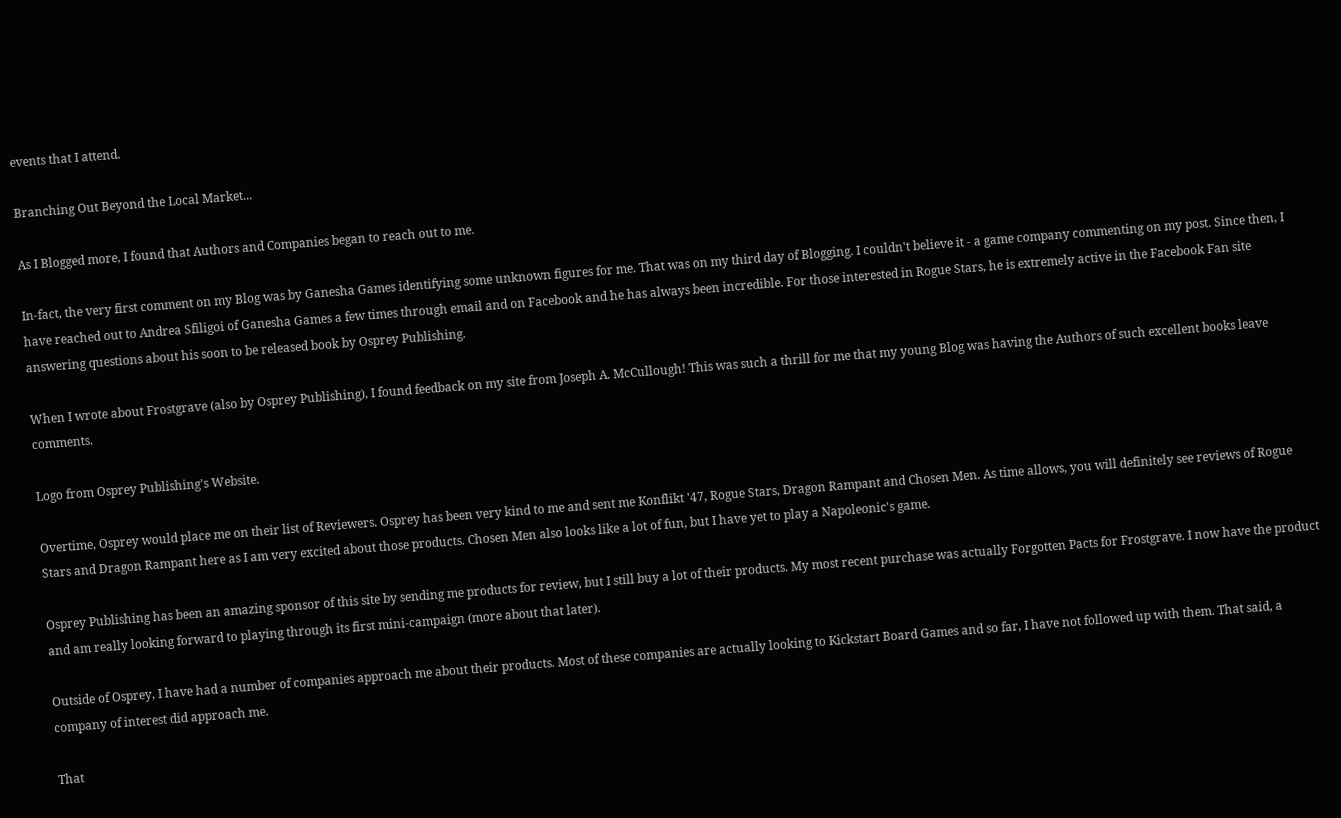events that I attend.

Branching Out Beyond the Local Market...

As I Blogged more, I found that Authors and Companies began to reach out to me.

In-fact, the very first comment on my Blog was by Ganesha Games identifying some unknown figures for me. That was on my third day of Blogging. I couldn't believe it - a game company commenting on my post. Since then, I have reached out to Andrea Sfiligoi of Ganesha Games a few times through email and on Facebook and he has always been incredible. For those interested in Rogue Stars, he is extremely active in the Facebook Fan site answering questions about his soon to be released book by Osprey Publishing.

When I wrote about Frostgrave (also by Osprey Publishing), I found feedback on my site from Joseph A. McCullough! This was such a thrill for me that my young Blog was having the Authors of such excellent books leave comments.

Logo from Osprey Publishing's Website.

Overtime, Osprey would place me on their list of Reviewers. Osprey has been very kind to me and sent me Konflikt '47, Rogue Stars, Dragon Rampant and Chosen Men. As time allows, you will definitely see reviews of Rogue Stars and Dragon Rampant here as I am very excited about those products. Chosen Men also looks like a lot of fun, but I have yet to play a Napoleonic's game.

Osprey Publishing has been an amazing sponsor of this site by sending me products for review, but I still buy a lot of their products. My most recent purchase was actually Forgotten Pacts for Frostgrave. I now have the product and am really looking forward to playing through its first mini-campaign (more about that later).

Outside of Osprey, I have had a number of companies approach me about their products. Most of these companies are actually looking to Kickstart Board Games and so far, I have not followed up with them. That said, a company of interest did approach me.

That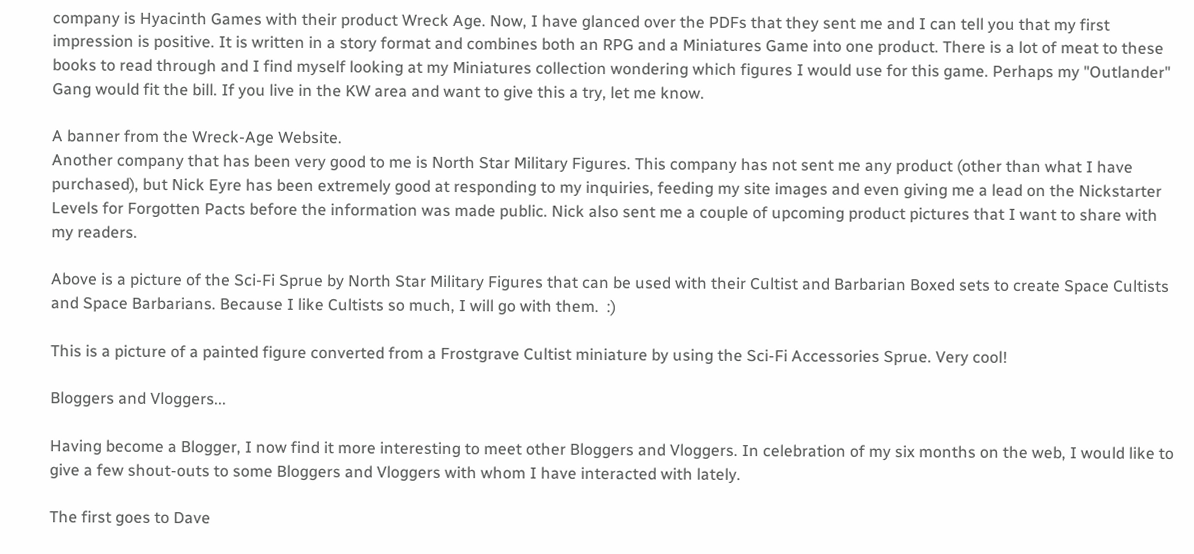company is Hyacinth Games with their product Wreck Age. Now, I have glanced over the PDFs that they sent me and I can tell you that my first impression is positive. It is written in a story format and combines both an RPG and a Miniatures Game into one product. There is a lot of meat to these books to read through and I find myself looking at my Miniatures collection wondering which figures I would use for this game. Perhaps my "Outlander" Gang would fit the bill. If you live in the KW area and want to give this a try, let me know.

A banner from the Wreck-Age Website.
Another company that has been very good to me is North Star Military Figures. This company has not sent me any product (other than what I have purchased), but Nick Eyre has been extremely good at responding to my inquiries, feeding my site images and even giving me a lead on the Nickstarter Levels for Forgotten Pacts before the information was made public. Nick also sent me a couple of upcoming product pictures that I want to share with my readers.

Above is a picture of the Sci-Fi Sprue by North Star Military Figures that can be used with their Cultist and Barbarian Boxed sets to create Space Cultists and Space Barbarians. Because I like Cultists so much, I will go with them.  :)

This is a picture of a painted figure converted from a Frostgrave Cultist miniature by using the Sci-Fi Accessories Sprue. Very cool!

Bloggers and Vloggers...

Having become a Blogger, I now find it more interesting to meet other Bloggers and Vloggers. In celebration of my six months on the web, I would like to give a few shout-outs to some Bloggers and Vloggers with whom I have interacted with lately.

The first goes to Dave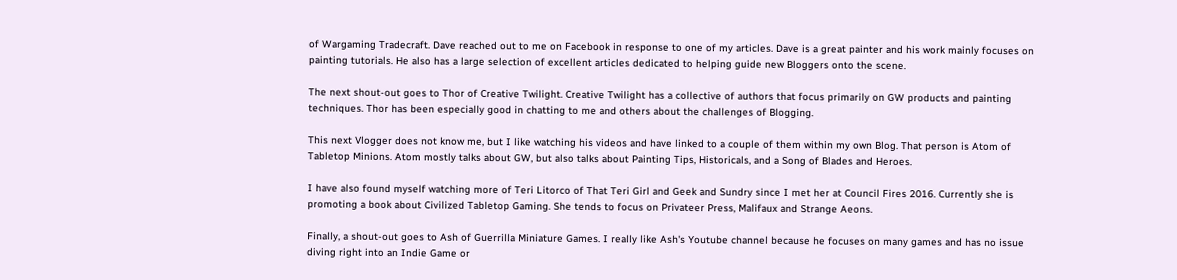of Wargaming Tradecraft. Dave reached out to me on Facebook in response to one of my articles. Dave is a great painter and his work mainly focuses on painting tutorials. He also has a large selection of excellent articles dedicated to helping guide new Bloggers onto the scene.

The next shout-out goes to Thor of Creative Twilight. Creative Twilight has a collective of authors that focus primarily on GW products and painting techniques. Thor has been especially good in chatting to me and others about the challenges of Blogging.

This next Vlogger does not know me, but I like watching his videos and have linked to a couple of them within my own Blog. That person is Atom of Tabletop Minions. Atom mostly talks about GW, but also talks about Painting Tips, Historicals, and a Song of Blades and Heroes.

I have also found myself watching more of Teri Litorco of That Teri Girl and Geek and Sundry since I met her at Council Fires 2016. Currently she is promoting a book about Civilized Tabletop Gaming. She tends to focus on Privateer Press, Malifaux and Strange Aeons.

Finally, a shout-out goes to Ash of Guerrilla Miniature Games. I really like Ash's Youtube channel because he focuses on many games and has no issue diving right into an Indie Game or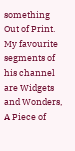something Out of Print. My favourite segments of his channel are Widgets and Wonders, A Piece of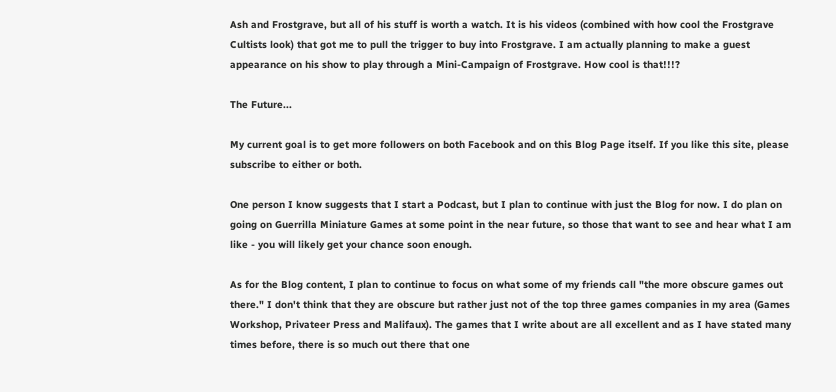Ash and Frostgrave, but all of his stuff is worth a watch. It is his videos (combined with how cool the Frostgrave Cultists look) that got me to pull the trigger to buy into Frostgrave. I am actually planning to make a guest appearance on his show to play through a Mini-Campaign of Frostgrave. How cool is that!!!?

The Future...

My current goal is to get more followers on both Facebook and on this Blog Page itself. If you like this site, please subscribe to either or both.

One person I know suggests that I start a Podcast, but I plan to continue with just the Blog for now. I do plan on going on Guerrilla Miniature Games at some point in the near future, so those that want to see and hear what I am like - you will likely get your chance soon enough.

As for the Blog content, I plan to continue to focus on what some of my friends call "the more obscure games out there." I don't think that they are obscure but rather just not of the top three games companies in my area (Games Workshop, Privateer Press and Malifaux). The games that I write about are all excellent and as I have stated many times before, there is so much out there that one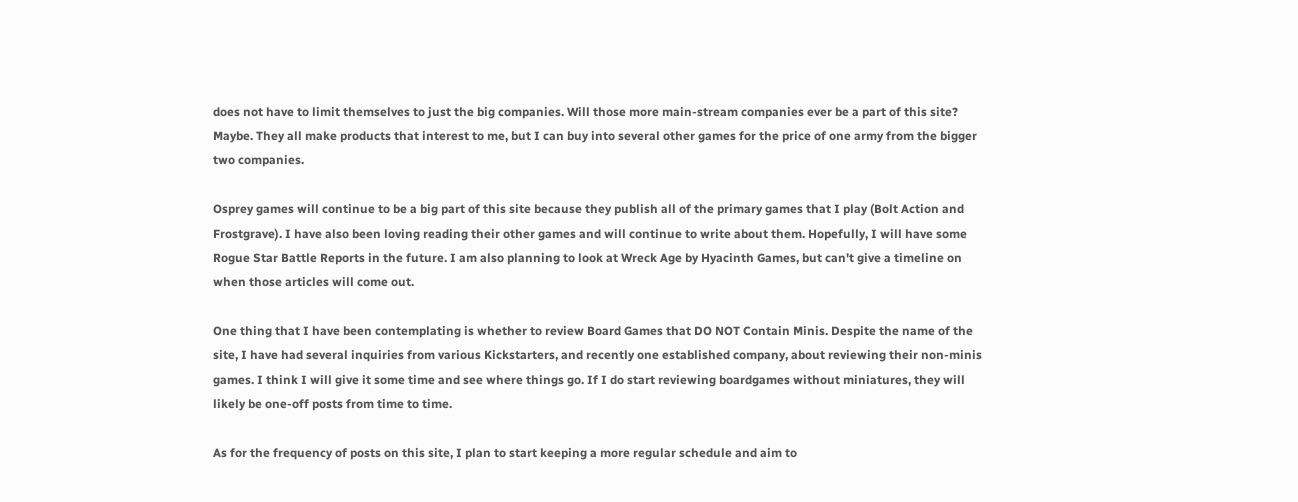does not have to limit themselves to just the big companies. Will those more main-stream companies ever be a part of this site? Maybe. They all make products that interest to me, but I can buy into several other games for the price of one army from the bigger two companies.

Osprey games will continue to be a big part of this site because they publish all of the primary games that I play (Bolt Action and Frostgrave). I have also been loving reading their other games and will continue to write about them. Hopefully, I will have some Rogue Star Battle Reports in the future. I am also planning to look at Wreck Age by Hyacinth Games, but can't give a timeline on when those articles will come out.

One thing that I have been contemplating is whether to review Board Games that DO NOT Contain Minis. Despite the name of the site, I have had several inquiries from various Kickstarters, and recently one established company, about reviewing their non-minis games. I think I will give it some time and see where things go. If I do start reviewing boardgames without miniatures, they will likely be one-off posts from time to time.

As for the frequency of posts on this site, I plan to start keeping a more regular schedule and aim to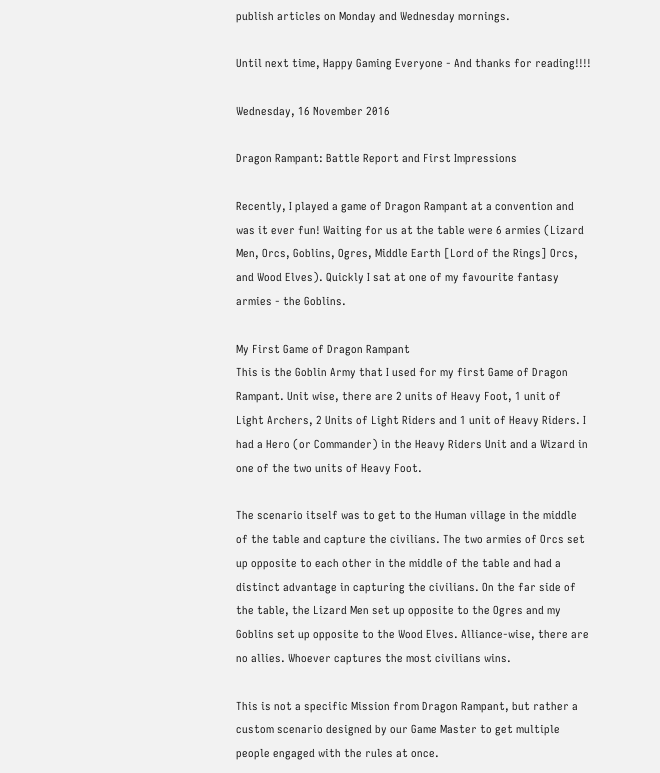publish articles on Monday and Wednesday mornings.

Until next time, Happy Gaming Everyone - And thanks for reading!!!!

Wednesday, 16 November 2016

Dragon Rampant: Battle Report and First Impressions

Recently, I played a game of Dragon Rampant at a convention and was it ever fun! Waiting for us at the table were 6 armies (Lizard Men, Orcs, Goblins, Ogres, Middle Earth [Lord of the Rings] Orcs, and Wood Elves). Quickly I sat at one of my favourite fantasy armies - the Goblins.

My First Game of Dragon Rampant
This is the Goblin Army that I used for my first Game of Dragon Rampant. Unit wise, there are 2 units of Heavy Foot, 1 unit of Light Archers, 2 Units of Light Riders and 1 unit of Heavy Riders. I had a Hero (or Commander) in the Heavy Riders Unit and a Wizard in one of the two units of Heavy Foot.

The scenario itself was to get to the Human village in the middle of the table and capture the civilians. The two armies of Orcs set up opposite to each other in the middle of the table and had a distinct advantage in capturing the civilians. On the far side of the table, the Lizard Men set up opposite to the Ogres and my Goblins set up opposite to the Wood Elves. Alliance-wise, there are no allies. Whoever captures the most civilians wins.

This is not a specific Mission from Dragon Rampant, but rather a custom scenario designed by our Game Master to get multiple people engaged with the rules at once.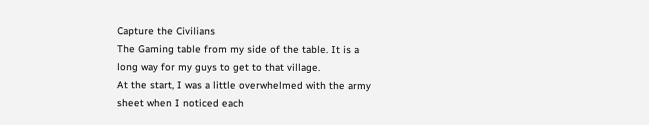Capture the Civilians
The Gaming table from my side of the table. It is a long way for my guys to get to that village.
At the start, I was a little overwhelmed with the army sheet when I noticed each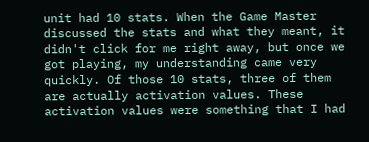unit had 10 stats. When the Game Master discussed the stats and what they meant, it didn't click for me right away, but once we got playing, my understanding came very quickly. Of those 10 stats, three of them are actually activation values. These activation values were something that I had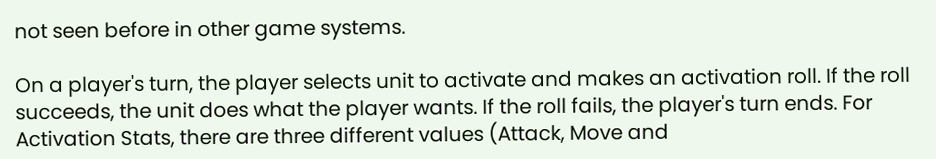not seen before in other game systems.

On a player's turn, the player selects unit to activate and makes an activation roll. If the roll succeeds, the unit does what the player wants. If the roll fails, the player's turn ends. For Activation Stats, there are three different values (Attack, Move and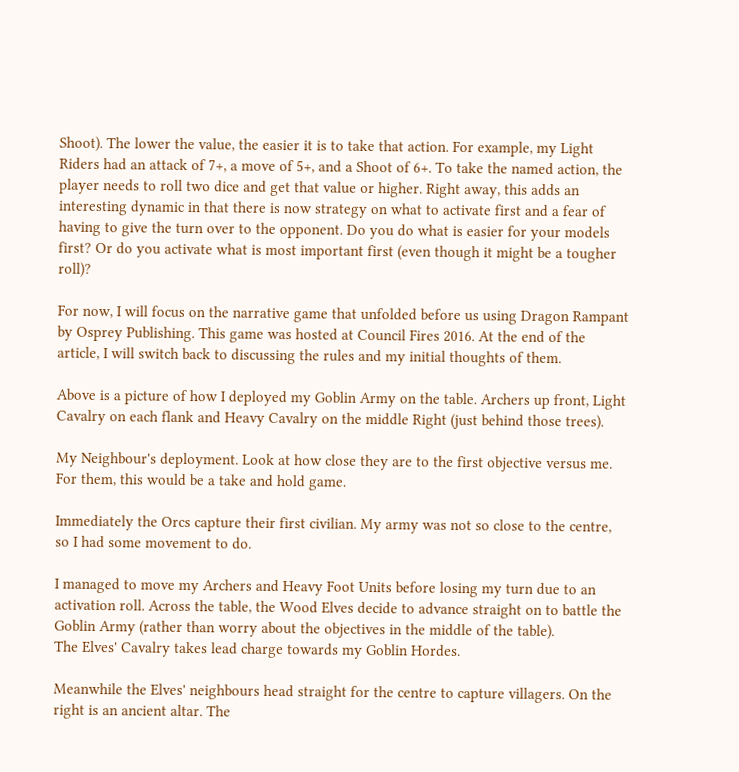Shoot). The lower the value, the easier it is to take that action. For example, my Light Riders had an attack of 7+, a move of 5+, and a Shoot of 6+. To take the named action, the player needs to roll two dice and get that value or higher. Right away, this adds an interesting dynamic in that there is now strategy on what to activate first and a fear of having to give the turn over to the opponent. Do you do what is easier for your models first? Or do you activate what is most important first (even though it might be a tougher roll)?

For now, I will focus on the narrative game that unfolded before us using Dragon Rampant by Osprey Publishing. This game was hosted at Council Fires 2016. At the end of the article, I will switch back to discussing the rules and my initial thoughts of them.

Above is a picture of how I deployed my Goblin Army on the table. Archers up front, Light Cavalry on each flank and Heavy Cavalry on the middle Right (just behind those trees).

My Neighbour's deployment. Look at how close they are to the first objective versus me. For them, this would be a take and hold game.

Immediately the Orcs capture their first civilian. My army was not so close to the centre, so I had some movement to do.

I managed to move my Archers and Heavy Foot Units before losing my turn due to an activation roll. Across the table, the Wood Elves decide to advance straight on to battle the Goblin Army (rather than worry about the objectives in the middle of the table).
The Elves' Cavalry takes lead charge towards my Goblin Hordes.

Meanwhile the Elves' neighbours head straight for the centre to capture villagers. On the right is an ancient altar. The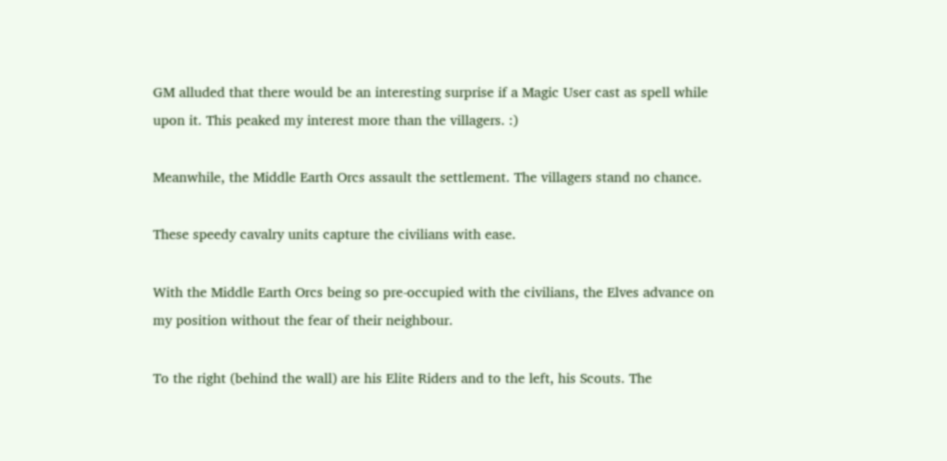GM alluded that there would be an interesting surprise if a Magic User cast as spell while upon it. This peaked my interest more than the villagers. :)

Meanwhile, the Middle Earth Orcs assault the settlement. The villagers stand no chance.

These speedy cavalry units capture the civilians with ease.

With the Middle Earth Orcs being so pre-occupied with the civilians, the Elves advance on my position without the fear of their neighbour.

To the right (behind the wall) are his Elite Riders and to the left, his Scouts. The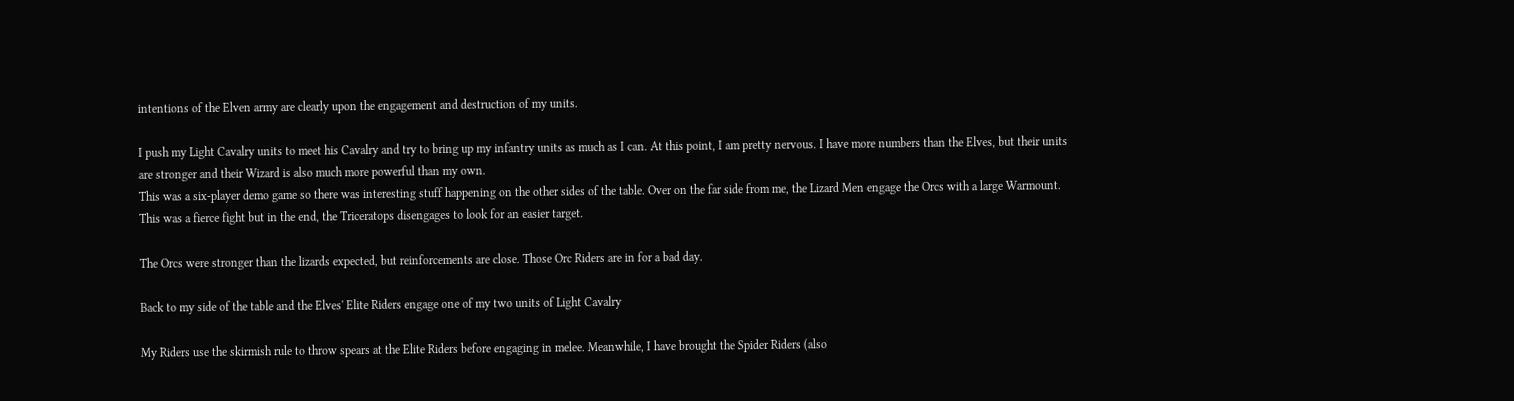intentions of the Elven army are clearly upon the engagement and destruction of my units.

I push my Light Cavalry units to meet his Cavalry and try to bring up my infantry units as much as I can. At this point, I am pretty nervous. I have more numbers than the Elves, but their units are stronger and their Wizard is also much more powerful than my own.
This was a six-player demo game so there was interesting stuff happening on the other sides of the table. Over on the far side from me, the Lizard Men engage the Orcs with a large Warmount. This was a fierce fight but in the end, the Triceratops disengages to look for an easier target.

The Orcs were stronger than the lizards expected, but reinforcements are close. Those Orc Riders are in for a bad day.

Back to my side of the table and the Elves' Elite Riders engage one of my two units of Light Cavalry

My Riders use the skirmish rule to throw spears at the Elite Riders before engaging in melee. Meanwhile, I have brought the Spider Riders (also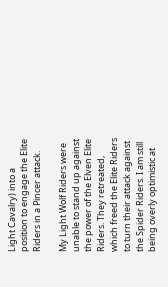Light Cavalry) into a position to engage the Elite Riders in a Pincer attack.

My Light Wolf Riders were unable to stand up against the power of the Elven Elite Riders. They retreated, which freed the Elite Riders to turn their attack against the Spider Riders. I am still being overly optimistic at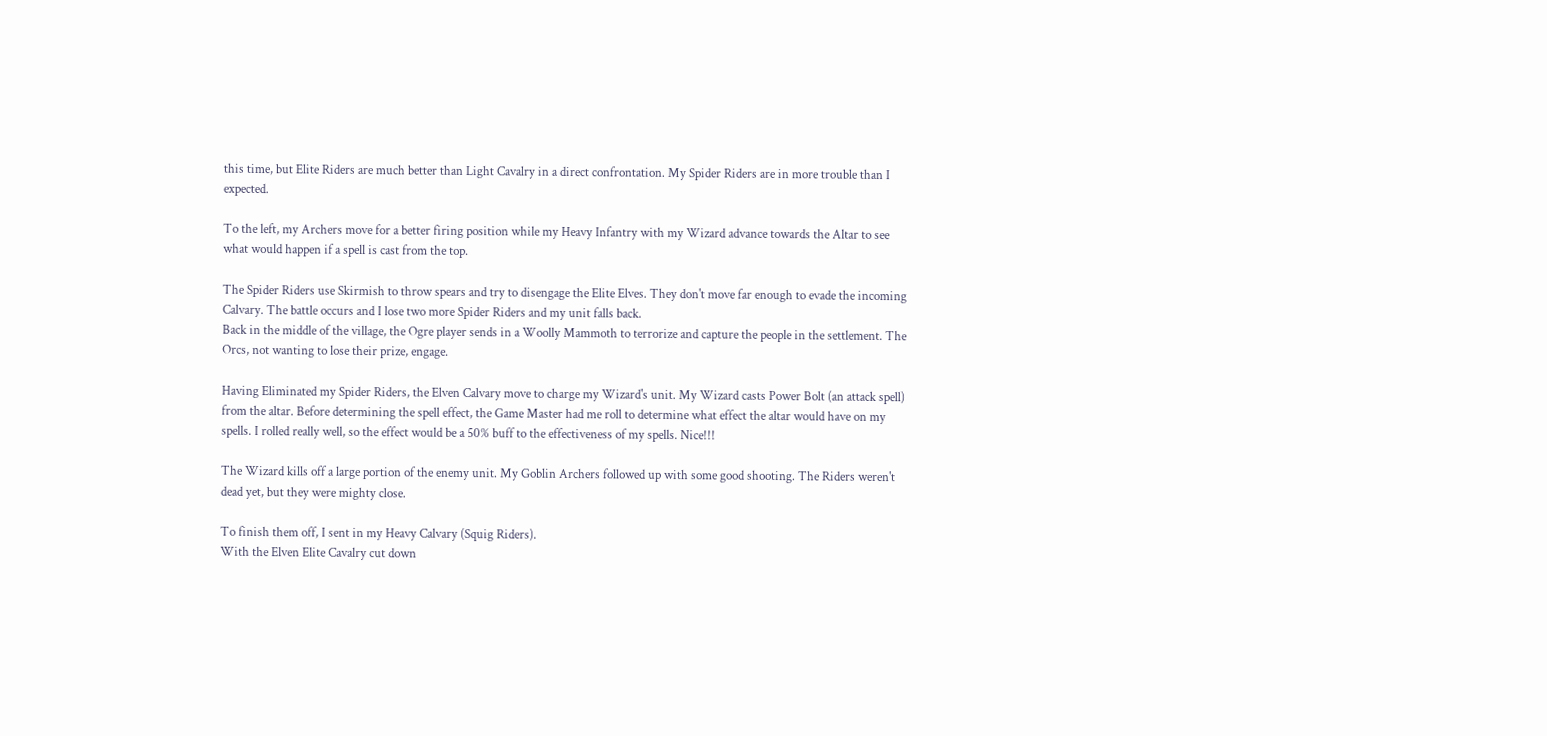this time, but Elite Riders are much better than Light Cavalry in a direct confrontation. My Spider Riders are in more trouble than I expected.

To the left, my Archers move for a better firing position while my Heavy Infantry with my Wizard advance towards the Altar to see what would happen if a spell is cast from the top.

The Spider Riders use Skirmish to throw spears and try to disengage the Elite Elves. They don't move far enough to evade the incoming Calvary. The battle occurs and I lose two more Spider Riders and my unit falls back.
Back in the middle of the village, the Ogre player sends in a Woolly Mammoth to terrorize and capture the people in the settlement. The Orcs, not wanting to lose their prize, engage.

Having Eliminated my Spider Riders, the Elven Calvary move to charge my Wizard's unit. My Wizard casts Power Bolt (an attack spell) from the altar. Before determining the spell effect, the Game Master had me roll to determine what effect the altar would have on my spells. I rolled really well, so the effect would be a 50% buff to the effectiveness of my spells. Nice!!!

The Wizard kills off a large portion of the enemy unit. My Goblin Archers followed up with some good shooting. The Riders weren't dead yet, but they were mighty close.

To finish them off, I sent in my Heavy Calvary (Squig Riders).
With the Elven Elite Cavalry cut down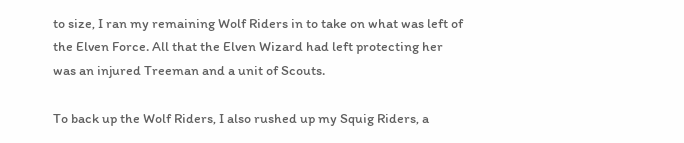to size, I ran my remaining Wolf Riders in to take on what was left of the Elven Force. All that the Elven Wizard had left protecting her was an injured Treeman and a unit of Scouts.

To back up the Wolf Riders, I also rushed up my Squig Riders, a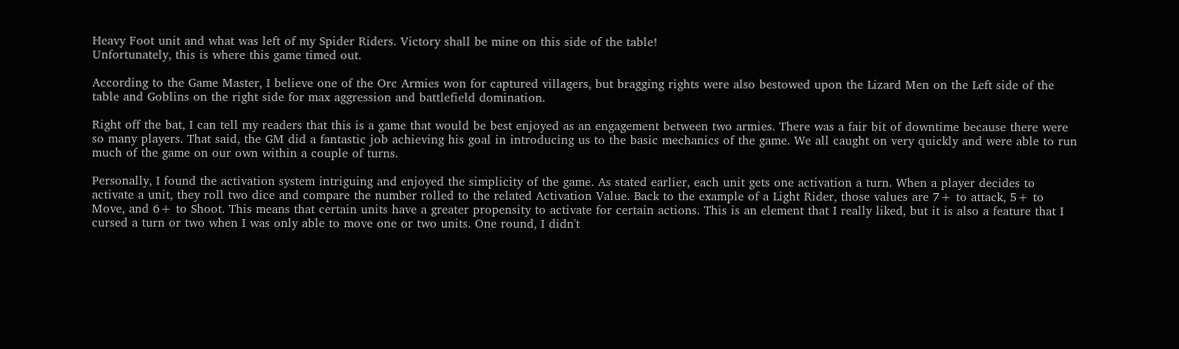Heavy Foot unit and what was left of my Spider Riders. Victory shall be mine on this side of the table!
Unfortunately, this is where this game timed out.

According to the Game Master, I believe one of the Orc Armies won for captured villagers, but bragging rights were also bestowed upon the Lizard Men on the Left side of the table and Goblins on the right side for max aggression and battlefield domination.

Right off the bat, I can tell my readers that this is a game that would be best enjoyed as an engagement between two armies. There was a fair bit of downtime because there were so many players. That said, the GM did a fantastic job achieving his goal in introducing us to the basic mechanics of the game. We all caught on very quickly and were able to run much of the game on our own within a couple of turns.

Personally, I found the activation system intriguing and enjoyed the simplicity of the game. As stated earlier, each unit gets one activation a turn. When a player decides to activate a unit, they roll two dice and compare the number rolled to the related Activation Value. Back to the example of a Light Rider, those values are 7+ to attack, 5+ to Move, and 6+ to Shoot. This means that certain units have a greater propensity to activate for certain actions. This is an element that I really liked, but it is also a feature that I cursed a turn or two when I was only able to move one or two units. One round, I didn't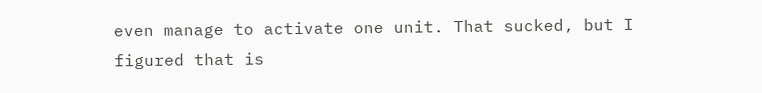even manage to activate one unit. That sucked, but I figured that is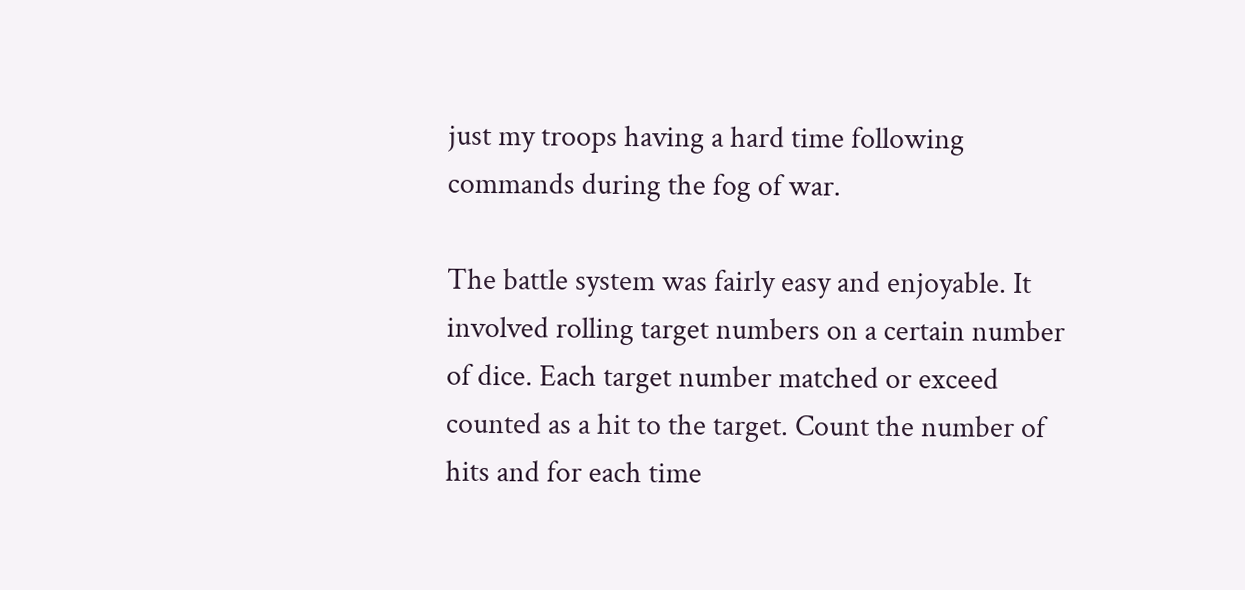just my troops having a hard time following commands during the fog of war.

The battle system was fairly easy and enjoyable. It involved rolling target numbers on a certain number of dice. Each target number matched or exceed counted as a hit to the target. Count the number of hits and for each time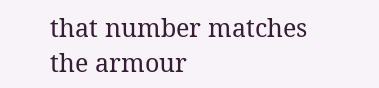that number matches the armour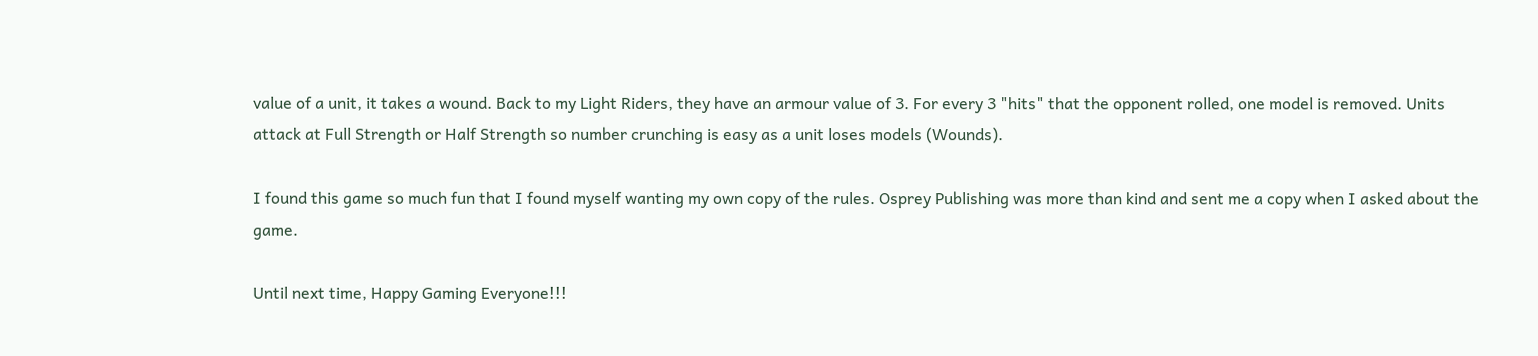value of a unit, it takes a wound. Back to my Light Riders, they have an armour value of 3. For every 3 "hits" that the opponent rolled, one model is removed. Units attack at Full Strength or Half Strength so number crunching is easy as a unit loses models (Wounds).

I found this game so much fun that I found myself wanting my own copy of the rules. Osprey Publishing was more than kind and sent me a copy when I asked about the game.

Until next time, Happy Gaming Everyone!!!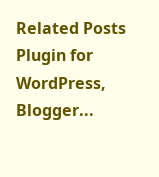Related Posts Plugin for WordPress, Blogger...